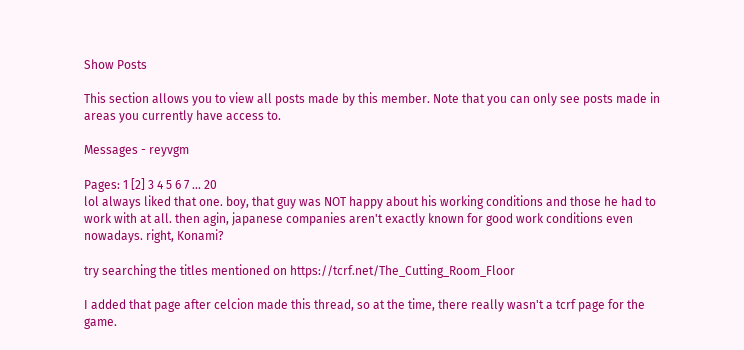Show Posts

This section allows you to view all posts made by this member. Note that you can only see posts made in areas you currently have access to.

Messages - reyvgm

Pages: 1 [2] 3 4 5 6 7 ... 20
lol always liked that one. boy, that guy was NOT happy about his working conditions and those he had to work with at all. then agin, japanese companies aren't exactly known for good work conditions even nowadays. right, Konami?

try searching the titles mentioned on https://tcrf.net/The_Cutting_Room_Floor

I added that page after celcion made this thread, so at the time, there really wasn't a tcrf page for the game.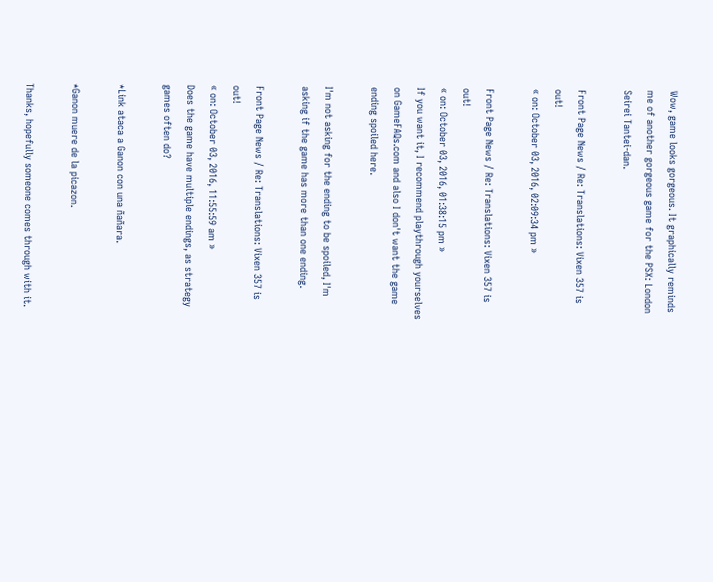Wow, game looks gorgeous. It graphically reminds me of another gorgeous game for the PSX: London Seirei Tantei-dan.

Front Page News / Re: Translations: Vixen 357 is out!
« on: October 03, 2016, 02:09:34 pm »

Front Page News / Re: Translations: Vixen 357 is out!
« on: October 03, 2016, 01:38:15 pm »
If you want it, I recommend playthrough yourselves on GameFAQs.com and also I don't want the game ending spoiled here.

I'm not asking for the ending to be spoiled, I'm asking if the game has more than one ending.

Front Page News / Re: Translations: Vixen 357 is out!
« on: October 03, 2016, 11:55:59 am »
Does the game have multiple endings, as strategy games often do?

*Link ataca a Ganon con una ñañara.

*Ganon muere de la picazon.

Thanks, hopefully someone comes through with it.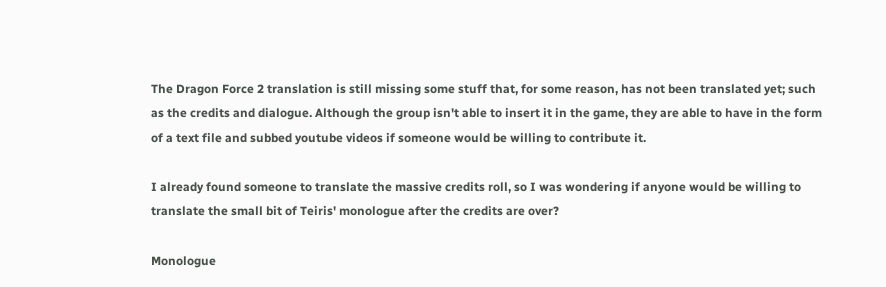The Dragon Force 2 translation is still missing some stuff that, for some reason, has not been translated yet; such as the credits and dialogue. Although the group isn't able to insert it in the game, they are able to have in the form of a text file and subbed youtube videos if someone would be willing to contribute it.

I already found someone to translate the massive credits roll, so I was wondering if anyone would be willing to translate the small bit of Teiris' monologue after the credits are over?

Monologue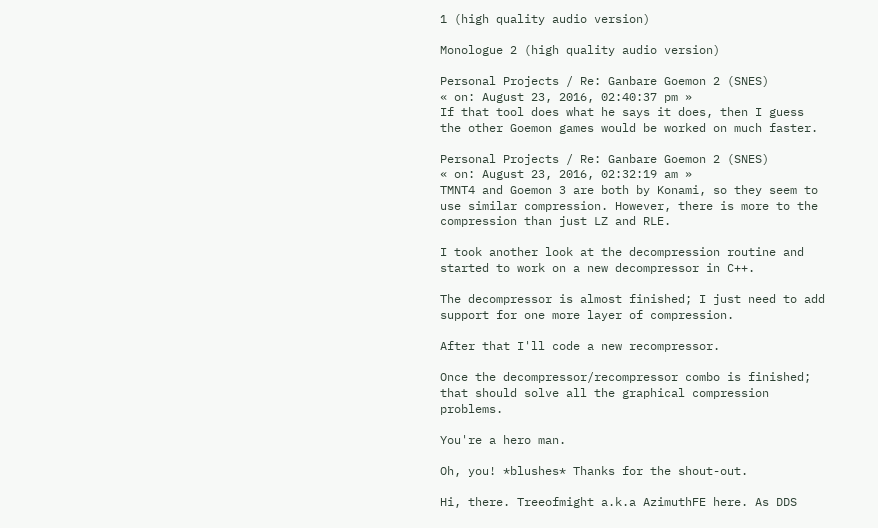1 (high quality audio version)

Monologue 2 (high quality audio version)

Personal Projects / Re: Ganbare Goemon 2 (SNES)
« on: August 23, 2016, 02:40:37 pm »
If that tool does what he says it does, then I guess the other Goemon games would be worked on much faster.

Personal Projects / Re: Ganbare Goemon 2 (SNES)
« on: August 23, 2016, 02:32:19 am »
TMNT4 and Goemon 3 are both by Konami, so they seem to use similar compression. However, there is more to the compression than just LZ and RLE.

I took another look at the decompression routine and started to work on a new decompressor in C++.

The decompressor is almost finished; I just need to add support for one more layer of compression.

After that I'll code a new recompressor.

Once the decompressor/recompressor combo is finished; that should solve all the graphical compression problems.

You're a hero man.

Oh, you! *blushes* Thanks for the shout-out.

Hi, there. Treeofmight a.k.a AzimuthFE here. As DDS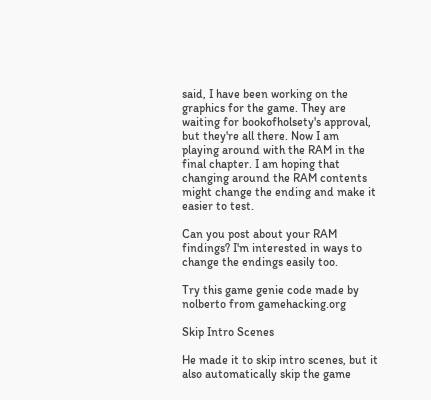said, I have been working on the graphics for the game. They are waiting for bookofholsety's approval, but they're all there. Now I am playing around with the RAM in the final chapter. I am hoping that changing around the RAM contents might change the ending and make it easier to test.

Can you post about your RAM findings? I'm interested in ways to change the endings easily too.

Try this game genie code made by nolberto from gamehacking.org

Skip Intro Scenes

He made it to skip intro scenes, but it also automatically skip the game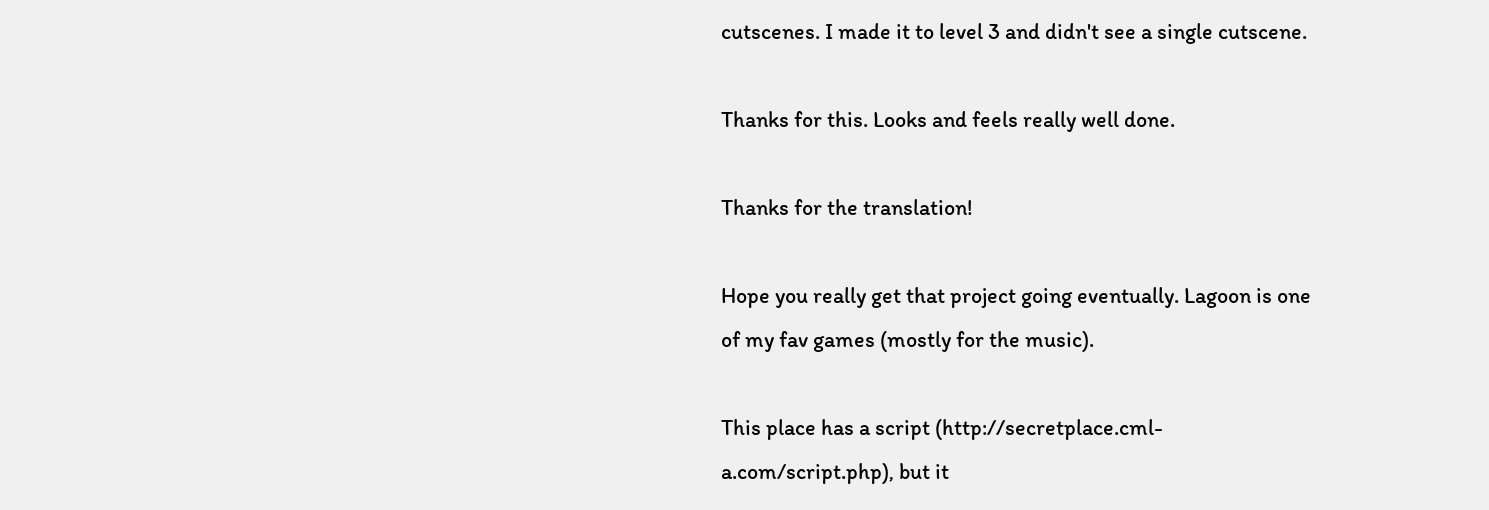cutscenes. I made it to level 3 and didn't see a single cutscene.

Thanks for this. Looks and feels really well done.

Thanks for the translation!

Hope you really get that project going eventually. Lagoon is one of my fav games (mostly for the music).

This place has a script (http://secretplace.cml-a.com/script.php), but it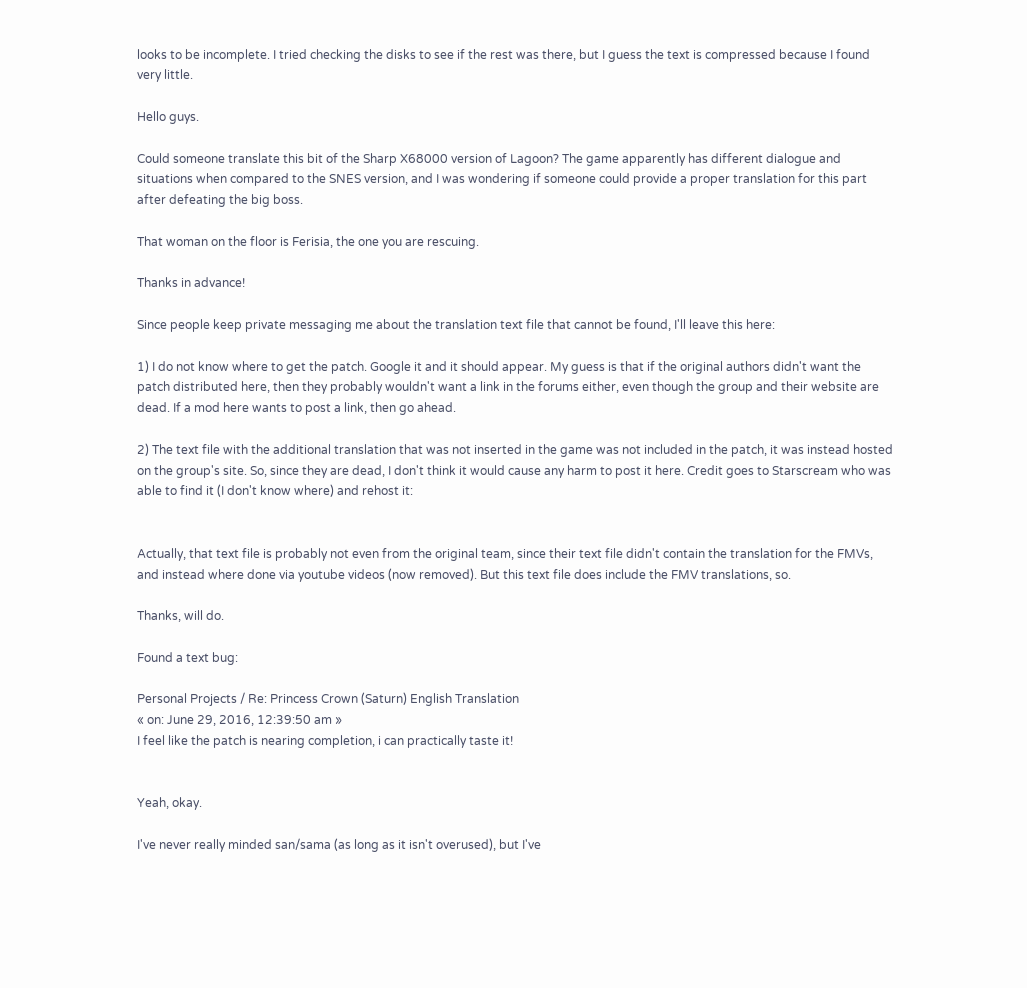looks to be incomplete. I tried checking the disks to see if the rest was there, but I guess the text is compressed because I found very little.

Hello guys.

Could someone translate this bit of the Sharp X68000 version of Lagoon? The game apparently has different dialogue and situations when compared to the SNES version, and I was wondering if someone could provide a proper translation for this part after defeating the big boss.

That woman on the floor is Ferisia, the one you are rescuing.

Thanks in advance!

Since people keep private messaging me about the translation text file that cannot be found, I'll leave this here:

1) I do not know where to get the patch. Google it and it should appear. My guess is that if the original authors didn't want the patch distributed here, then they probably wouldn't want a link in the forums either, even though the group and their website are dead. If a mod here wants to post a link, then go ahead.

2) The text file with the additional translation that was not inserted in the game was not included in the patch, it was instead hosted on the group's site. So, since they are dead, I don't think it would cause any harm to post it here. Credit goes to Starscream who was able to find it (I don't know where) and rehost it:


Actually, that text file is probably not even from the original team, since their text file didn't contain the translation for the FMVs, and instead where done via youtube videos (now removed). But this text file does include the FMV translations, so.

Thanks, will do.

Found a text bug:

Personal Projects / Re: Princess Crown (Saturn) English Translation
« on: June 29, 2016, 12:39:50 am »
I feel like the patch is nearing completion, i can practically taste it!


Yeah, okay.

I've never really minded san/sama (as long as it isn't overused), but I've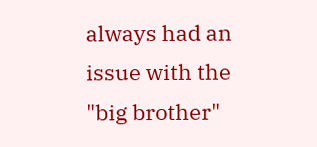always had an issue with the  "big brother"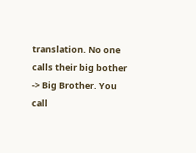translation. No one calls their big bother -> Big Brother. You call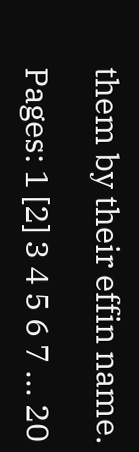them by their effin name.

Pages: 1 [2] 3 4 5 6 7 ... 20